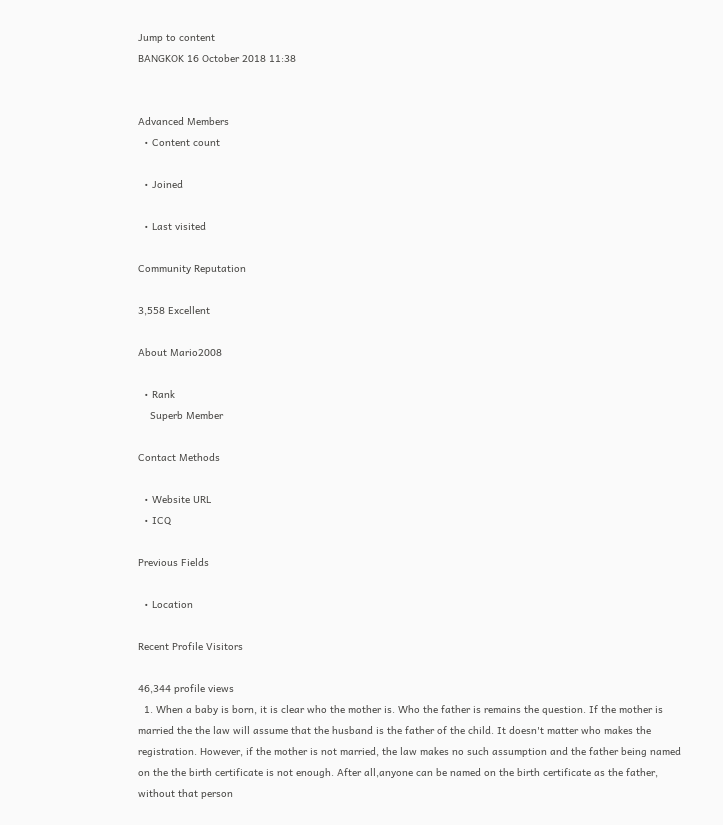Jump to content
BANGKOK 16 October 2018 11:38


Advanced Members
  • Content count

  • Joined

  • Last visited

Community Reputation

3,558 Excellent

About Mario2008

  • Rank
    Superb Member

Contact Methods

  • Website URL
  • ICQ

Previous Fields

  • Location

Recent Profile Visitors

46,344 profile views
  1. When a baby is born, it is clear who the mother is. Who the father is remains the question. If the mother is married the the law will assume that the husband is the father of the child. It doesn't matter who makes the registration. However, if the mother is not married, the law makes no such assumption and the father being named on the the birth certificate is not enough. After all,anyone can be named on the birth certificate as the father, without that person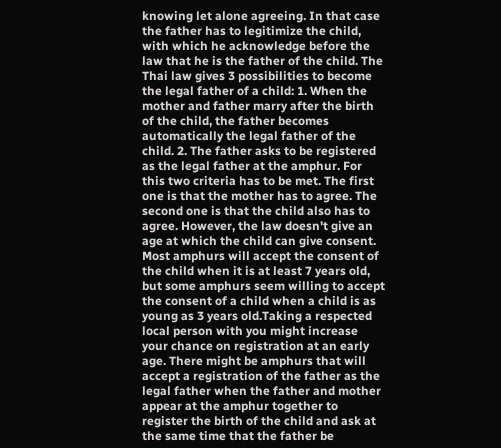knowing let alone agreeing. In that case the father has to legitimize the child, with which he acknowledge before the law that he is the father of the child. The Thai law gives 3 possibilities to become the legal father of a child: 1. When the mother and father marry after the birth of the child, the father becomes automatically the legal father of the child. 2. The father asks to be registered as the legal father at the amphur. For this two criteria has to be met. The first one is that the mother has to agree. The second one is that the child also has to agree. However, the law doesn't give an age at which the child can give consent. Most amphurs will accept the consent of the child when it is at least 7 years old, but some amphurs seem willing to accept the consent of a child when a child is as young as 3 years old.Taking a respected local person with you might increase your chance on registration at an early age. There might be amphurs that will accept a registration of the father as the legal father when the father and mother appear at the amphur together to register the birth of the child and ask at the same time that the father be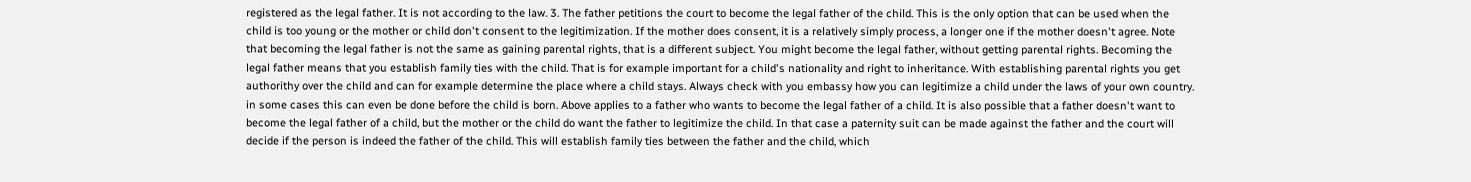registered as the legal father. It is not according to the law. 3. The father petitions the court to become the legal father of the child. This is the only option that can be used when the child is too young or the mother or child don't consent to the legitimization. If the mother does consent, it is a relatively simply process, a longer one if the mother doesn't agree. Note that becoming the legal father is not the same as gaining parental rights, that is a different subject. You might become the legal father, without getting parental rights. Becoming the legal father means that you establish family ties with the child. That is for example important for a child's nationality and right to inheritance. With establishing parental rights you get authorithy over the child and can for example determine the place where a child stays. Always check with you embassy how you can legitimize a child under the laws of your own country. in some cases this can even be done before the child is born. Above applies to a father who wants to become the legal father of a child. It is also possible that a father doesn't want to become the legal father of a child, but the mother or the child do want the father to legitimize the child. In that case a paternity suit can be made against the father and the court will decide if the person is indeed the father of the child. This will establish family ties between the father and the child, which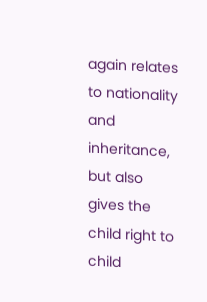again relates to nationality and inheritance, but also gives the child right to child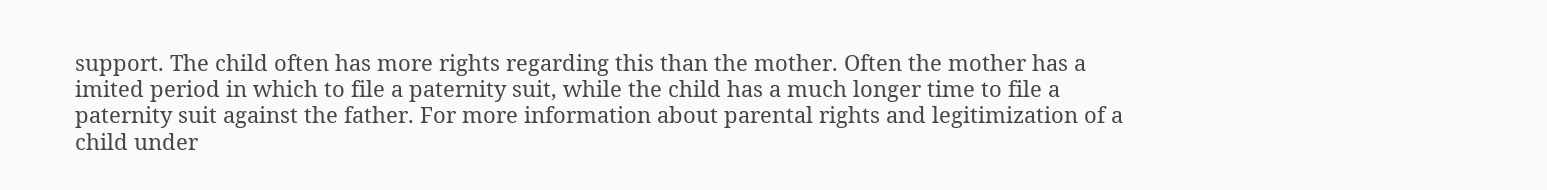support. The child often has more rights regarding this than the mother. Often the mother has a imited period in which to file a paternity suit, while the child has a much longer time to file a paternity suit against the father. For more information about parental rights and legitimization of a child under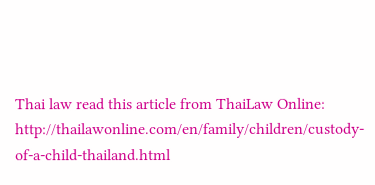Thai law read this article from ThaiLaw Online: http://thailawonline.com/en/family/children/custody-of-a-child-thailand.html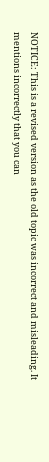NOTICE: This is a revised version as the old topic was incorrect and misleading. It mentions incorrectly that you can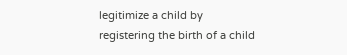legitimize a child by registering the birth of a child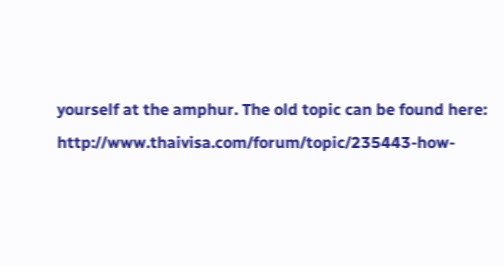yourself at the amphur. The old topic can be found here: http://www.thaivisa.com/forum/topic/235443-how-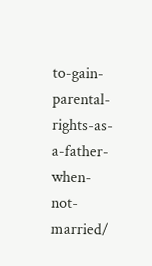to-gain-parental-rights-as-a-father-when-not-married/